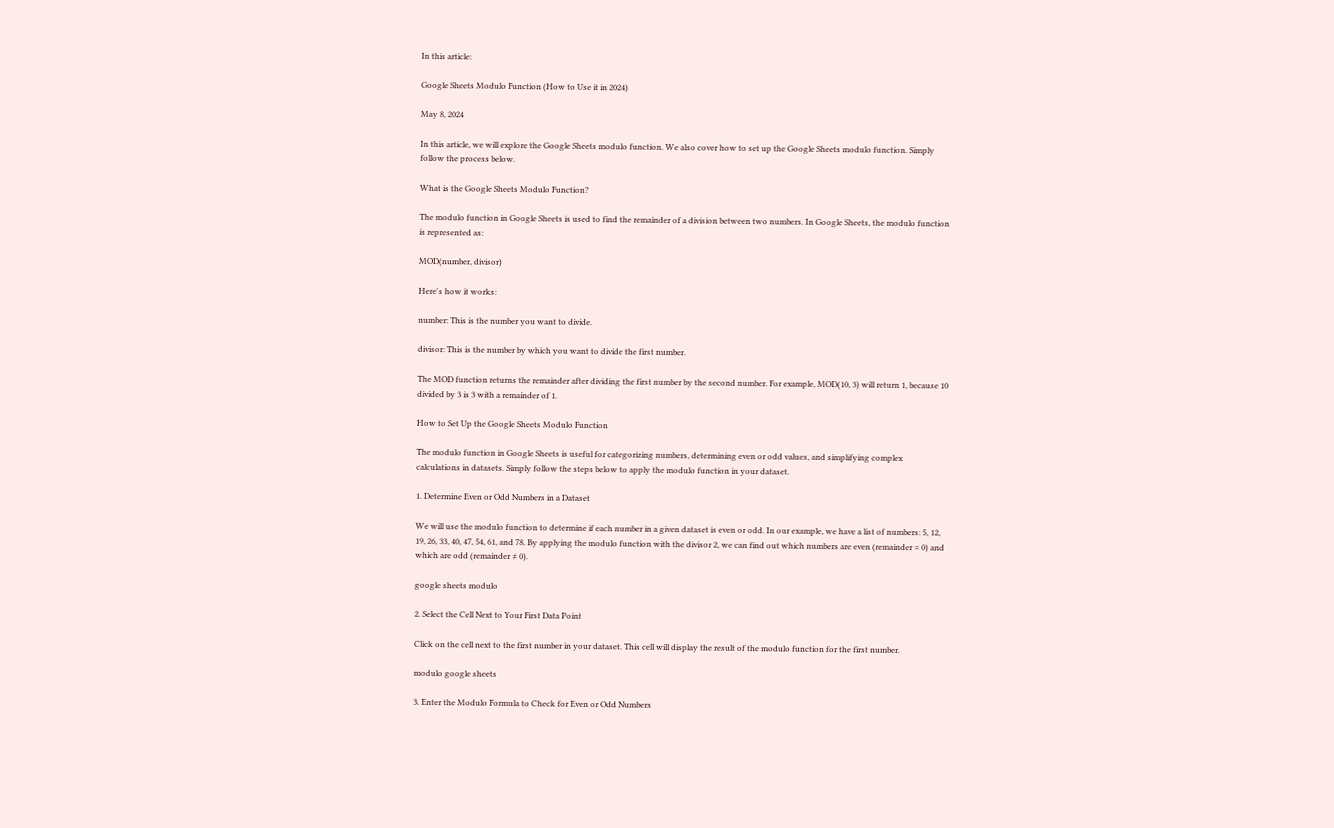In this article:

Google Sheets Modulo Function (How to Use it in 2024)

May 8, 2024

In this article, we will explore the Google Sheets modulo function. We also cover how to set up the Google Sheets modulo function. Simply follow the process below.

What is the Google Sheets Modulo Function?

The modulo function in Google Sheets is used to find the remainder of a division between two numbers. In Google Sheets, the modulo function is represented as:

MOD(number, divisor)

Here's how it works:

number: This is the number you want to divide.

divisor: This is the number by which you want to divide the first number.

The MOD function returns the remainder after dividing the first number by the second number. For example, MOD(10, 3) will return 1, because 10 divided by 3 is 3 with a remainder of 1.

How to Set Up the Google Sheets Modulo Function

The modulo function in Google Sheets is useful for categorizing numbers, determining even or odd values, and simplifying complex calculations in datasets. Simply follow the steps below to apply the modulo function in your dataset.

1. Determine Even or Odd Numbers in a Dataset

We will use the modulo function to determine if each number in a given dataset is even or odd. In our example, we have a list of numbers: 5, 12, 19, 26, 33, 40, 47, 54, 61, and 78. By applying the modulo function with the divisor 2, we can find out which numbers are even (remainder = 0) and which are odd (remainder ≠ 0).

google sheets modulo

2. Select the Cell Next to Your First Data Point

Click on the cell next to the first number in your dataset. This cell will display the result of the modulo function for the first number.

modulo google sheets

3. Enter the Modulo Formula to Check for Even or Odd Numbers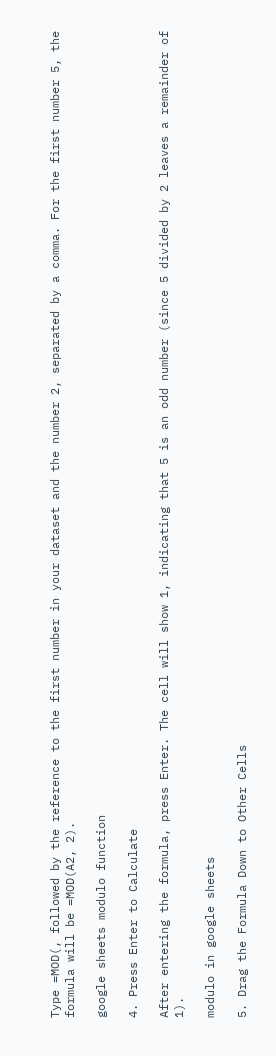Type =MOD(, followed by the reference to the first number in your dataset and the number 2, separated by a comma. For the first number 5, the formula will be =MOD(A2, 2).

google sheets modulo function

4. Press Enter to Calculate

After entering the formula, press Enter. The cell will show 1, indicating that 5 is an odd number (since 5 divided by 2 leaves a remainder of 1).

modulo in google sheets

5. Drag the Formula Down to Other Cells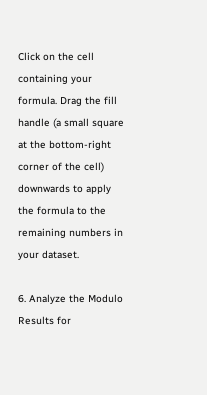Click on the cell containing your formula. Drag the fill handle (a small square at the bottom-right corner of the cell) downwards to apply the formula to the remaining numbers in your dataset.

6. Analyze the Modulo Results for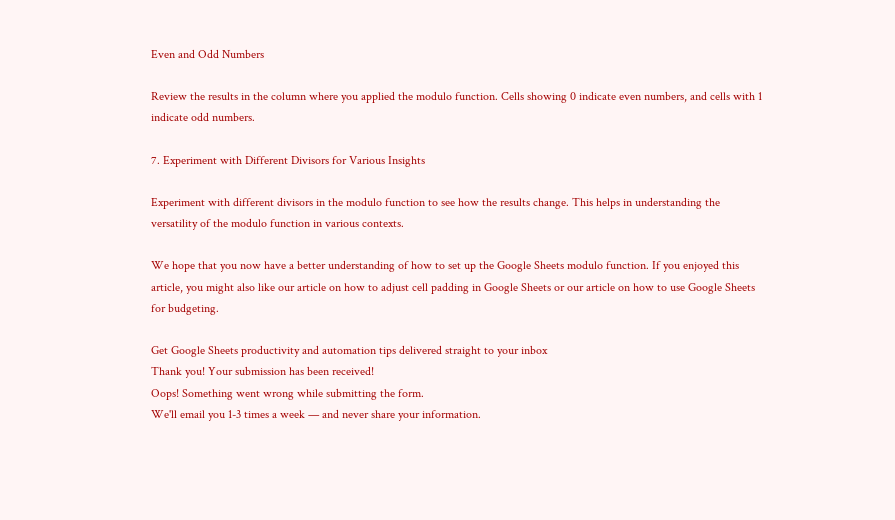Even and Odd Numbers

Review the results in the column where you applied the modulo function. Cells showing 0 indicate even numbers, and cells with 1 indicate odd numbers.

7. Experiment with Different Divisors for Various Insights

Experiment with different divisors in the modulo function to see how the results change. This helps in understanding the versatility of the modulo function in various contexts.

We hope that you now have a better understanding of how to set up the Google Sheets modulo function. If you enjoyed this article, you might also like our article on how to adjust cell padding in Google Sheets or our article on how to use Google Sheets for budgeting.

Get Google Sheets productivity and automation tips delivered straight to your inbox
Thank you! Your submission has been received!
Oops! Something went wrong while submitting the form.
We'll email you 1-3 times a week — and never share your information.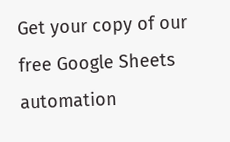Get your copy of our free Google Sheets automation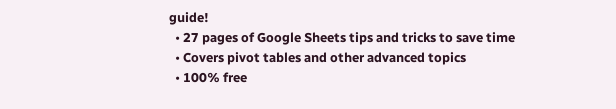guide!
  • 27 pages of Google Sheets tips and tricks to save time
  • Covers pivot tables and other advanced topics
  • 100% free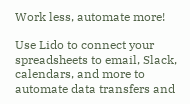Work less, automate more!

Use Lido to connect your spreadsheets to email, Slack, calendars, and more to automate data transfers and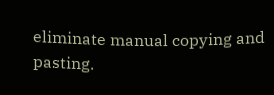eliminate manual copying and pasting.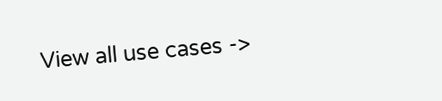View all use cases ->